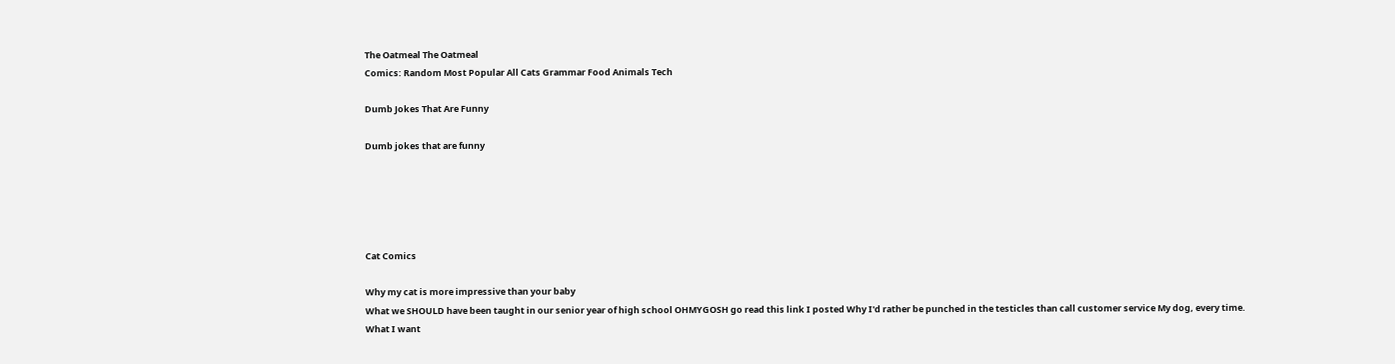The Oatmeal The Oatmeal
Comics: Random Most Popular All Cats Grammar Food Animals Tech

Dumb Jokes That Are Funny

Dumb jokes that are funny





Cat Comics

Why my cat is more impressive than your baby
What we SHOULD have been taught in our senior year of high school OHMYGOSH go read this link I posted Why I'd rather be punched in the testicles than call customer service My dog, every time.
What I want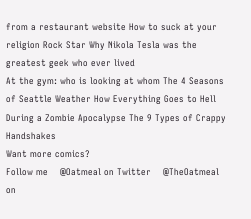from a restaurant website How to suck at your religion Rock Star Why Nikola Tesla was the greatest geek who ever lived
At the gym: who is looking at whom The 4 Seasons of Seattle Weather How Everything Goes to Hell During a Zombie Apocalypse The 9 Types of Crappy Handshakes
Want more comics?
Follow me    @Oatmeal on Twitter    @TheOatmeal on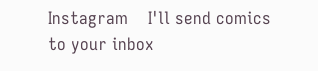Instagram    I'll send comics to your inbox